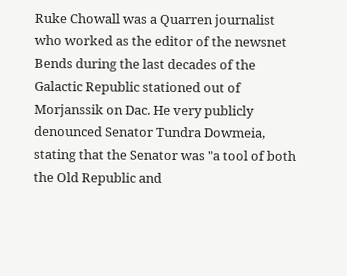Ruke Chowall was a Quarren journalist who worked as the editor of the newsnet Bends during the last decades of the Galactic Republic stationed out of Morjanssik on Dac. He very publicly denounced Senator Tundra Dowmeia, stating that the Senator was "a tool of both the Old Republic and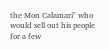the Mon Calamari" who would sell out his people for a few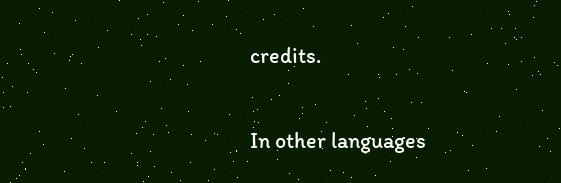credits.


In other languages